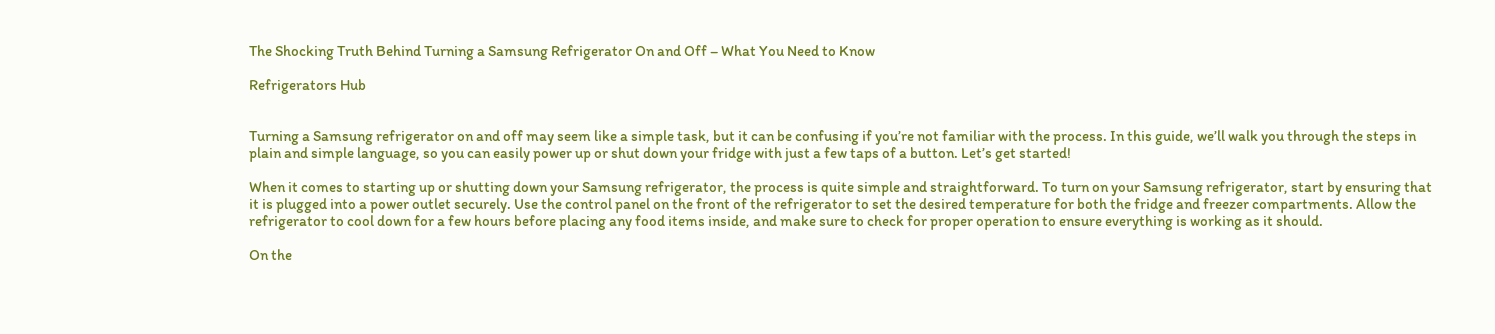The Shocking Truth Behind Turning a Samsung Refrigerator On and Off – What You Need to Know

Refrigerators Hub


Turning a Samsung refrigerator on and off may seem like a simple task, but it can be confusing if you’re not familiar with the process. In this guide, we’ll walk you through the steps in plain and simple language, so you can easily power up or shut down your fridge with just a few taps of a button. Let’s get started!

When it comes to starting up or shutting down your Samsung refrigerator, the process is quite simple and straightforward. To turn on your Samsung refrigerator, start by ensuring that it is plugged into a power outlet securely. Use the control panel on the front of the refrigerator to set the desired temperature for both the fridge and freezer compartments. Allow the refrigerator to cool down for a few hours before placing any food items inside, and make sure to check for proper operation to ensure everything is working as it should.

On the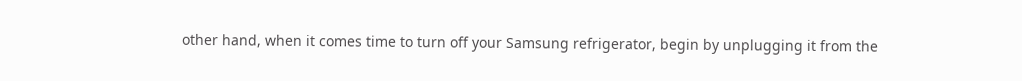other hand, when it comes time to turn off your Samsung refrigerator, begin by unplugging it from the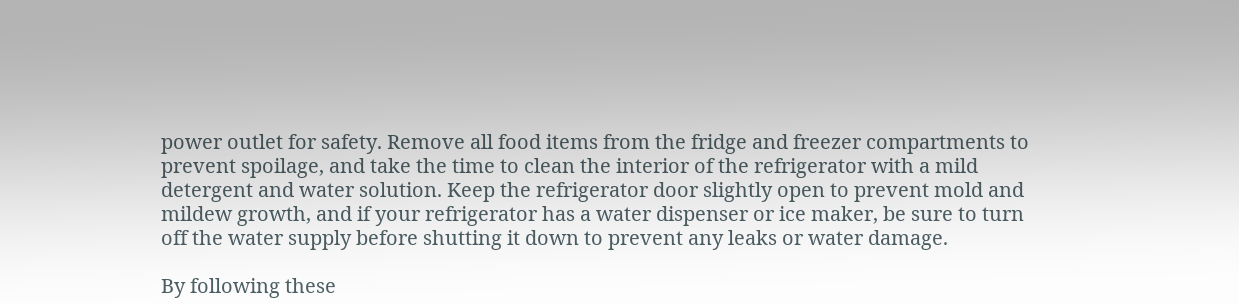power outlet for safety. Remove all food items from the fridge and freezer compartments to prevent spoilage, and take the time to clean the interior of the refrigerator with a mild detergent and water solution. Keep the refrigerator door slightly open to prevent mold and mildew growth, and if your refrigerator has a water dispenser or ice maker, be sure to turn off the water supply before shutting it down to prevent any leaks or water damage.

By following these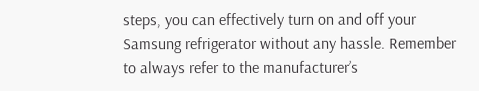steps, you can effectively turn on and off your Samsung refrigerator without any hassle. Remember to always refer to the manufacturer’s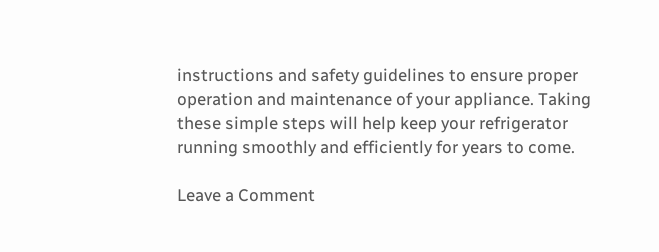instructions and safety guidelines to ensure proper operation and maintenance of your appliance. Taking these simple steps will help keep your refrigerator running smoothly and efficiently for years to come.

Leave a Comment